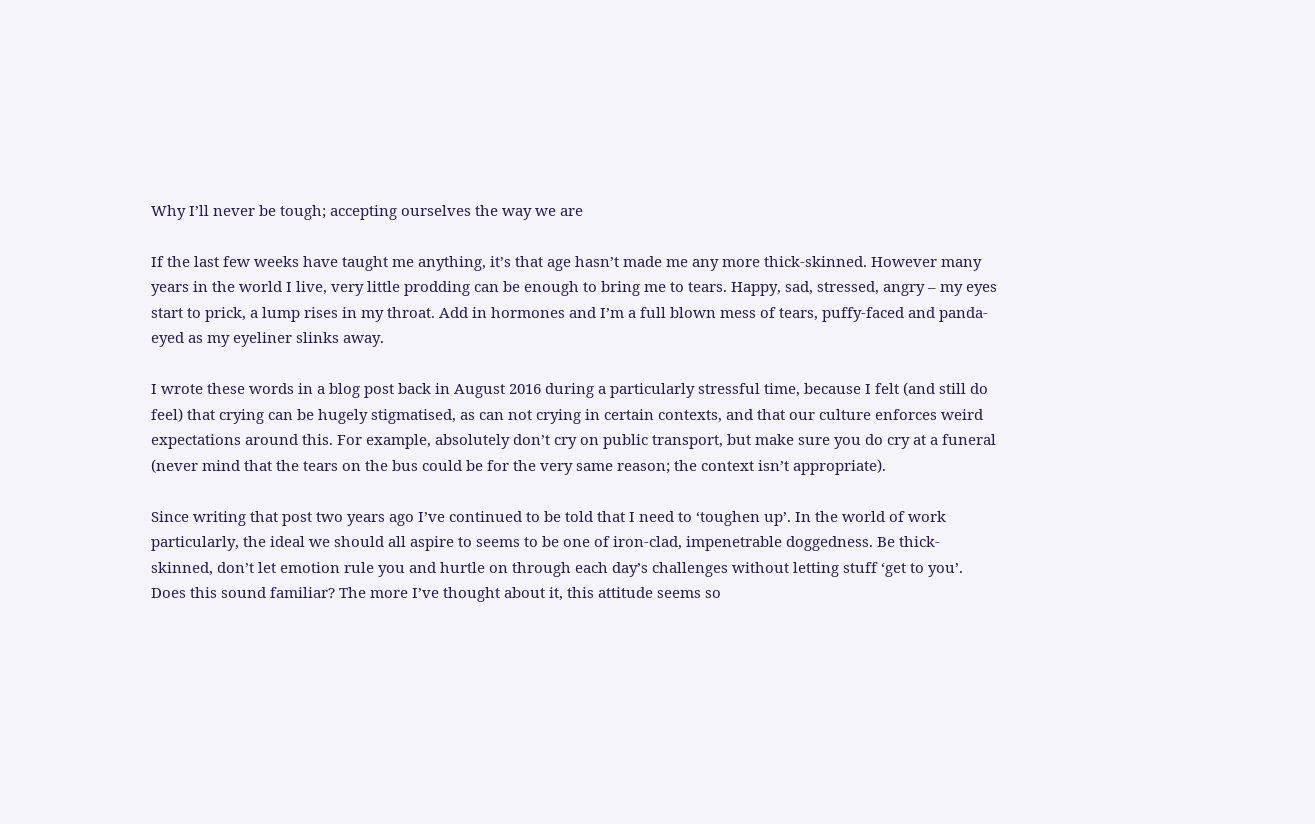Why I’ll never be tough; accepting ourselves the way we are

If the last few weeks have taught me anything, it’s that age hasn’t made me any more thick-skinned. However many years in the world I live, very little prodding can be enough to bring me to tears. Happy, sad, stressed, angry – my eyes start to prick, a lump rises in my throat. Add in hormones and I’m a full blown mess of tears, puffy-faced and panda-eyed as my eyeliner slinks away.

I wrote these words in a blog post back in August 2016 during a particularly stressful time, because I felt (and still do feel) that crying can be hugely stigmatised, as can not crying in certain contexts, and that our culture enforces weird expectations around this. For example, absolutely don’t cry on public transport, but make sure you do cry at a funeral (never mind that the tears on the bus could be for the very same reason; the context isn’t appropriate).

Since writing that post two years ago I’ve continued to be told that I need to ‘toughen up’. In the world of work particularly, the ideal we should all aspire to seems to be one of iron-clad, impenetrable doggedness. Be thick-skinned, don’t let emotion rule you and hurtle on through each day’s challenges without letting stuff ‘get to you’. Does this sound familiar? The more I’ve thought about it, this attitude seems so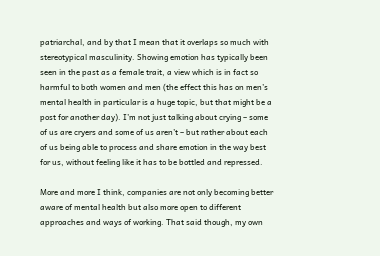patriarchal, and by that I mean that it overlaps so much with stereotypical masculinity. Showing emotion has typically been seen in the past as a female trait, a view which is in fact so harmful to both women and men (the effect this has on men’s mental health in particular is a huge topic, but that might be a post for another day). I’m not just talking about crying – some of us are cryers and some of us aren’t – but rather about each of us being able to process and share emotion in the way best for us, without feeling like it has to be bottled and repressed.

More and more I think, companies are not only becoming better aware of mental health but also more open to different approaches and ways of working. That said though, my own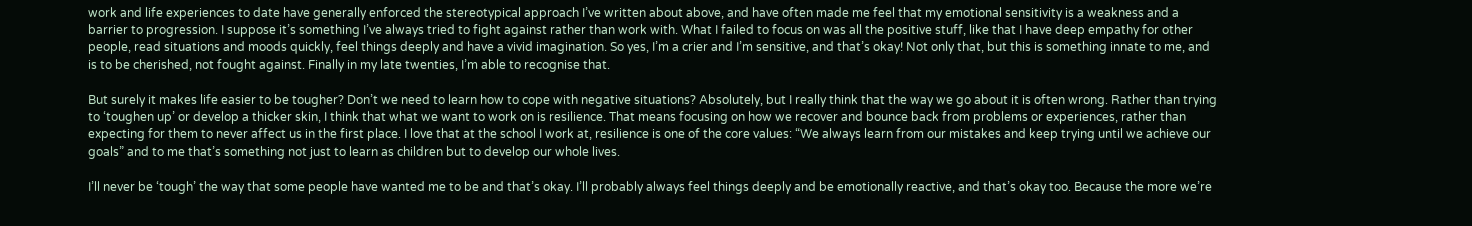work and life experiences to date have generally enforced the stereotypical approach I’ve written about above, and have often made me feel that my emotional sensitivity is a weakness and a barrier to progression. I suppose it’s something I’ve always tried to fight against rather than work with. What I failed to focus on was all the positive stuff, like that I have deep empathy for other people, read situations and moods quickly, feel things deeply and have a vivid imagination. So yes, I’m a crier and I’m sensitive, and that’s okay! Not only that, but this is something innate to me, and is to be cherished, not fought against. Finally in my late twenties, I’m able to recognise that.

But surely it makes life easier to be tougher? Don’t we need to learn how to cope with negative situations? Absolutely, but I really think that the way we go about it is often wrong. Rather than trying to ‘toughen up’ or develop a thicker skin, I think that what we want to work on is resilience. That means focusing on how we recover and bounce back from problems or experiences, rather than expecting for them to never affect us in the first place. I love that at the school I work at, resilience is one of the core values: “We always learn from our mistakes and keep trying until we achieve our goals” and to me that’s something not just to learn as children but to develop our whole lives.

I’ll never be ‘tough’ the way that some people have wanted me to be and that’s okay. I’ll probably always feel things deeply and be emotionally reactive, and that’s okay too. Because the more we’re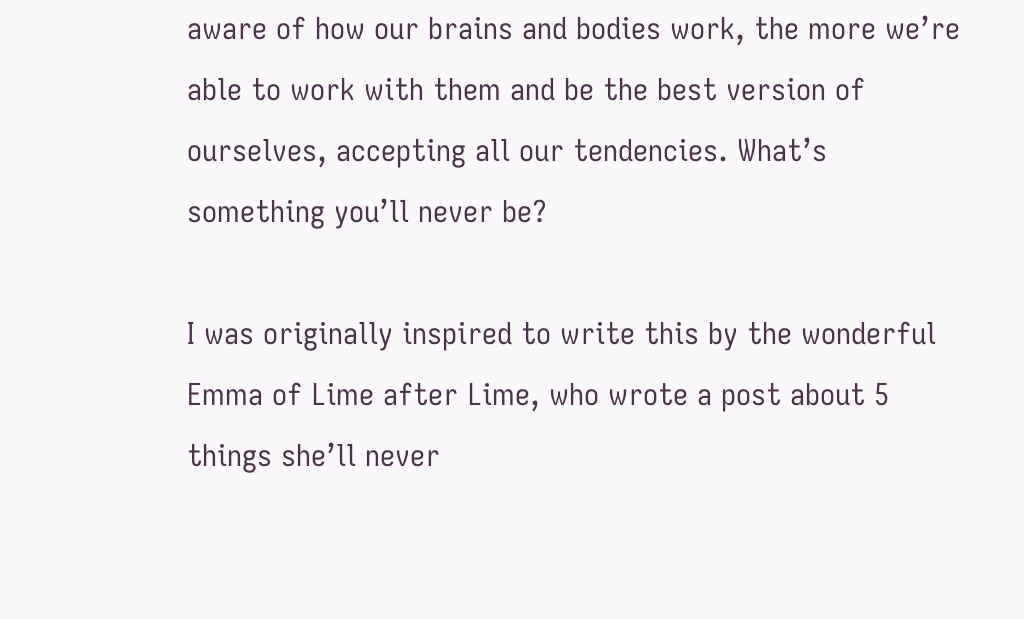aware of how our brains and bodies work, the more we’re able to work with them and be the best version of ourselves, accepting all our tendencies. What’s something you’ll never be?

I was originally inspired to write this by the wonderful Emma of Lime after Lime, who wrote a post about 5 things she’ll never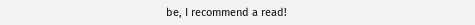be, I recommend a read!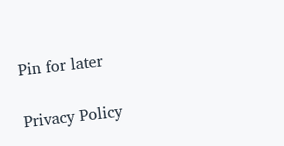Pin for later

Privacy Policy